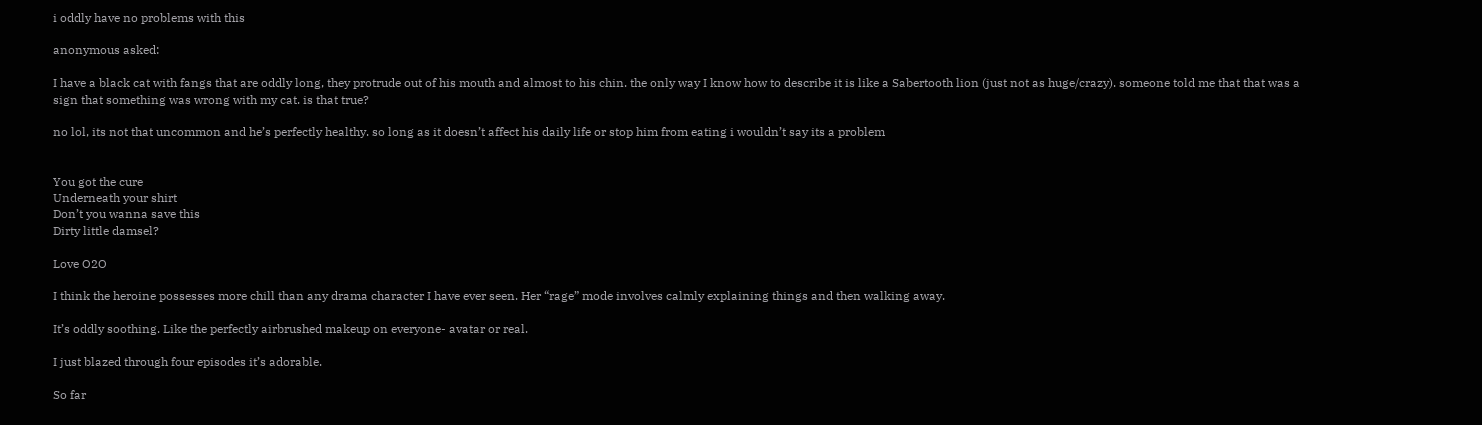i oddly have no problems with this

anonymous asked:

I have a black cat with fangs that are oddly long, they protrude out of his mouth and almost to his chin. the only way I know how to describe it is like a Sabertooth lion (just not as huge/crazy). someone told me that that was a sign that something was wrong with my cat. is that true?

no lol, its not that uncommon and he’s perfectly healthy. so long as it doesn’t affect his daily life or stop him from eating i wouldn’t say its a problem


You got the cure
Underneath your shirt
Don’t you wanna save this
Dirty little damsel?

Love O2O

I think the heroine possesses more chill than any drama character I have ever seen. Her “rage” mode involves calmly explaining things and then walking away.

It’s oddly soothing. Like the perfectly airbrushed makeup on everyone- avatar or real.

I just blazed through four episodes it’s adorable.

So far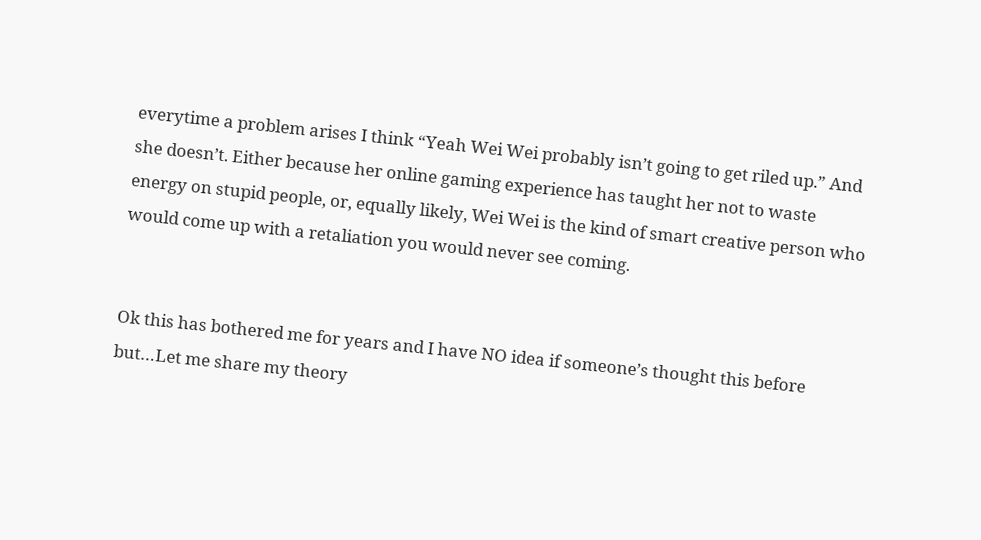everytime a problem arises I think “Yeah Wei Wei probably isn’t going to get riled up.” And she doesn’t. Either because her online gaming experience has taught her not to waste energy on stupid people, or, equally likely, Wei Wei is the kind of smart creative person who would come up with a retaliation you would never see coming.


Ok this has bothered me for years and I have NO idea if someone’s thought this before but…Let me share my theory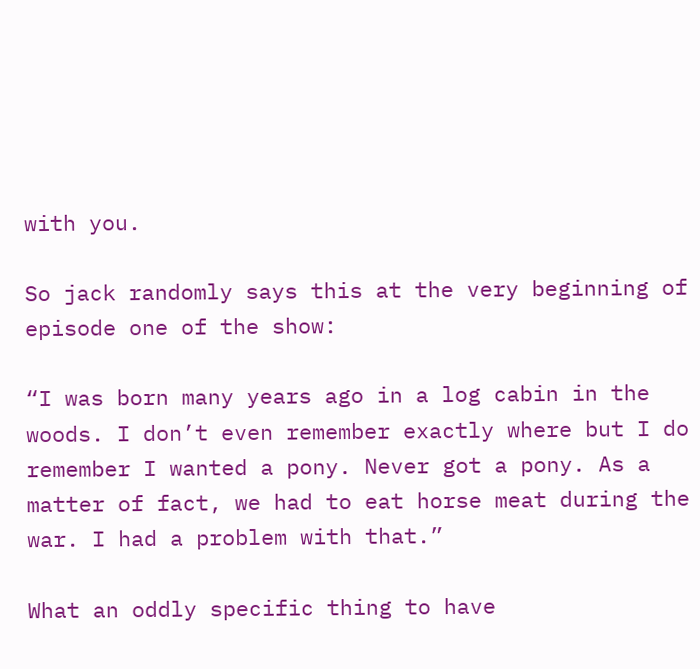with you.

So jack randomly says this at the very beginning of episode one of the show:

“I was born many years ago in a log cabin in the woods. I don’t even remember exactly where but I do remember I wanted a pony. Never got a pony. As a matter of fact, we had to eat horse meat during the war. I had a problem with that.”

What an oddly specific thing to have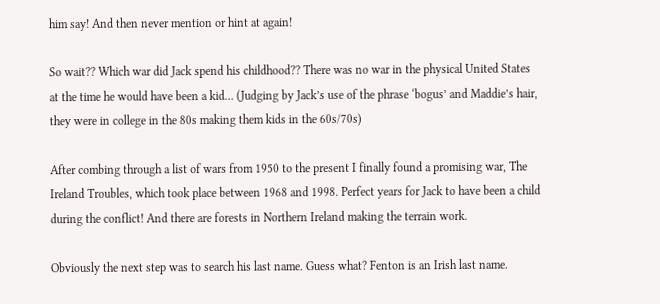him say! And then never mention or hint at again!

So wait?? Which war did Jack spend his childhood?? There was no war in the physical United States at the time he would have been a kid… (Judging by Jack’s use of the phrase ‘bogus’ and Maddie’s hair, they were in college in the 80s making them kids in the 60s/70s)

After combing through a list of wars from 1950 to the present I finally found a promising war, The Ireland Troubles, which took place between 1968 and 1998. Perfect years for Jack to have been a child during the conflict! And there are forests in Northern Ireland making the terrain work.

Obviously the next step was to search his last name. Guess what? Fenton is an Irish last name.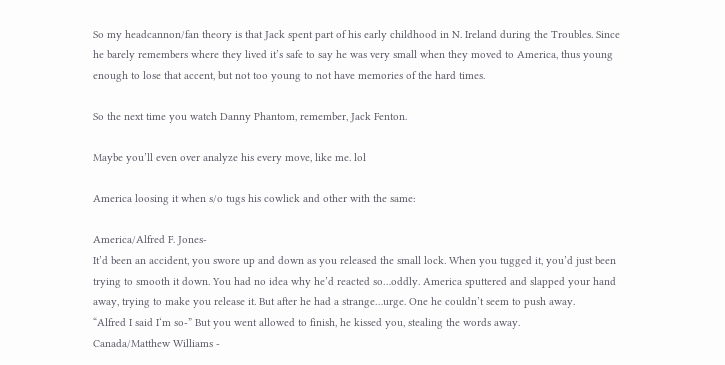So my headcannon/fan theory is that Jack spent part of his early childhood in N. Ireland during the Troubles. Since he barely remembers where they lived it’s safe to say he was very small when they moved to America, thus young enough to lose that accent, but not too young to not have memories of the hard times.

So the next time you watch Danny Phantom, remember, Jack Fenton.

Maybe you’ll even over analyze his every move, like me. lol

America loosing it when s/o tugs his cowlick and other with the same:

America/Alfred F. Jones-
It’d been an accident, you swore up and down as you released the small lock. When you tugged it, you’d just been trying to smooth it down. You had no idea why he’d reacted so…oddly. America sputtered and slapped your hand away, trying to make you release it. But after he had a strange…urge. One he couldn’t seem to push away.
“Alfred I said I‘m so-” But you went allowed to finish, he kissed you, stealing the words away.
Canada/Matthew Williams -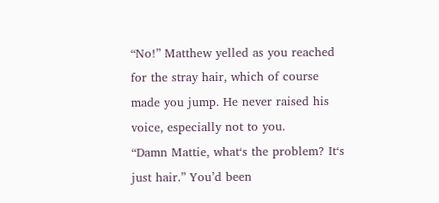“No!” Matthew yelled as you reached for the stray hair, which of course made you jump. He never raised his voice, especially not to you.
“Damn Mattie, what‘s the problem? It‘s just hair.” You’d been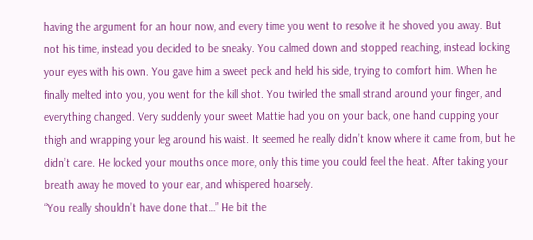having the argument for an hour now, and every time you went to resolve it he shoved you away. But not his time, instead you decided to be sneaky. You calmed down and stopped reaching, instead locking your eyes with his own. You gave him a sweet peck and held his side, trying to comfort him. When he finally melted into you, you went for the kill shot. You twirled the small strand around your finger, and everything changed. Very suddenly your sweet Mattie had you on your back, one hand cupping your thigh and wrapping your leg around his waist. It seemed he really didn’t know where it came from, but he didn’t care. He locked your mouths once more, only this time you could feel the heat. After taking your breath away he moved to your ear, and whispered hoarsely.
“You really shouldn’t have done that…” He bit the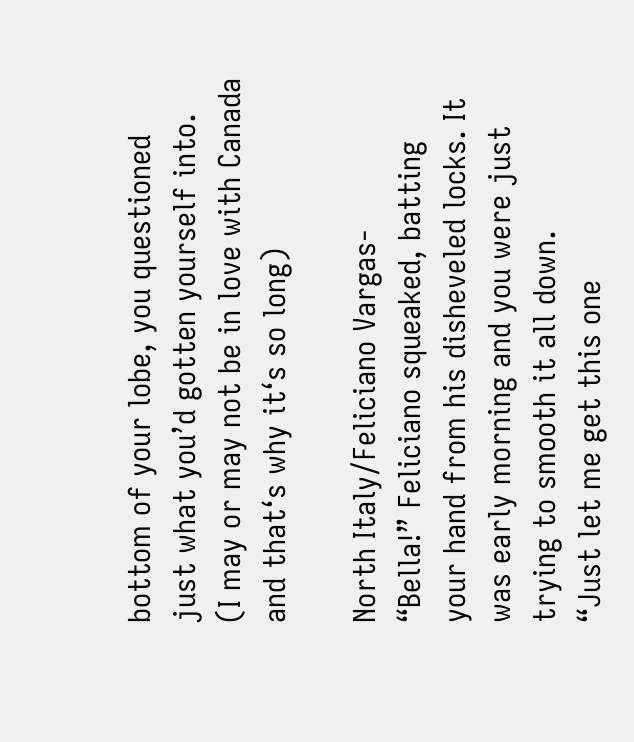bottom of your lobe, you questioned just what you’d gotten yourself into.
(I may or may not be in love with Canada and that‘s why it‘s so long)

North Italy/Feliciano Vargas-
“Bella!” Feliciano squeaked, batting your hand from his disheveled locks. It was early morning and you were just trying to smooth it all down.
“Just let me get this one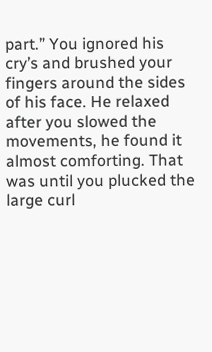part.” You ignored his cry’s and brushed your fingers around the sides of his face. He relaxed after you slowed the movements, he found it almost comforting. That was until you plucked the large curl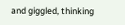and giggled, thinking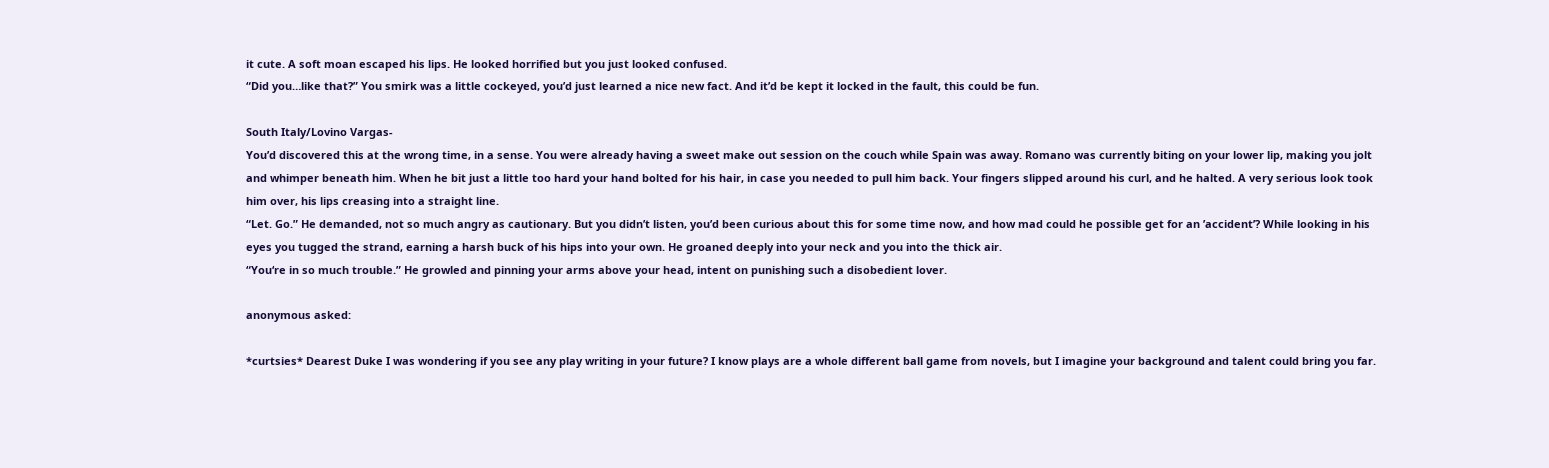it cute. A soft moan escaped his lips. He looked horrified but you just looked confused.
“Did you…like that?” You smirk was a little cockeyed, you’d just learned a nice new fact. And it’d be kept it locked in the fault, this could be fun.

South Italy/Lovino Vargas-
You’d discovered this at the wrong time, in a sense. You were already having a sweet make out session on the couch while Spain was away. Romano was currently biting on your lower lip, making you jolt and whimper beneath him. When he bit just a little too hard your hand bolted for his hair, in case you needed to pull him back. Your fingers slipped around his curl, and he halted. A very serious look took him over, his lips creasing into a straight line.
“Let. Go.” He demanded, not so much angry as cautionary. But you didn’t listen, you’d been curious about this for some time now, and how mad could he possible get for an ’accident’? While looking in his eyes you tugged the strand, earning a harsh buck of his hips into your own. He groaned deeply into your neck and you into the thick air.
“You‘re in so much trouble.” He growled and pinning your arms above your head, intent on punishing such a disobedient lover.

anonymous asked:

*curtsies* Dearest Duke I was wondering if you see any play writing in your future? I know plays are a whole different ball game from novels, but I imagine your background and talent could bring you far.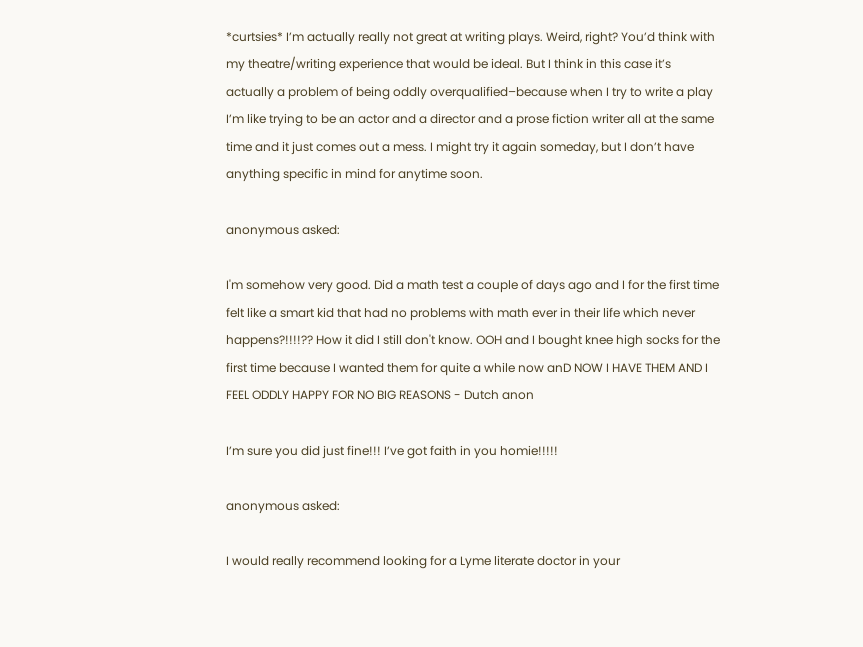*curtsies* I’m actually really not great at writing plays. Weird, right? You’d think with my theatre/writing experience that would be ideal. But I think in this case it’s actually a problem of being oddly overqualified–because when I try to write a play I’m like trying to be an actor and a director and a prose fiction writer all at the same time and it just comes out a mess. I might try it again someday, but I don’t have anything specific in mind for anytime soon.

anonymous asked:

I'm somehow very good. Did a math test a couple of days ago and I for the first time felt like a smart kid that had no problems with math ever in their life which never happens?!!!!?? How it did I still don't know. OOH and I bought knee high socks for the first time because I wanted them for quite a while now anD NOW I HAVE THEM AND I FEEL ODDLY HAPPY FOR NO BIG REASONS - Dutch anon

I’m sure you did just fine!!! I’ve got faith in you homie!!!!!

anonymous asked:

I would really recommend looking for a Lyme literate doctor in your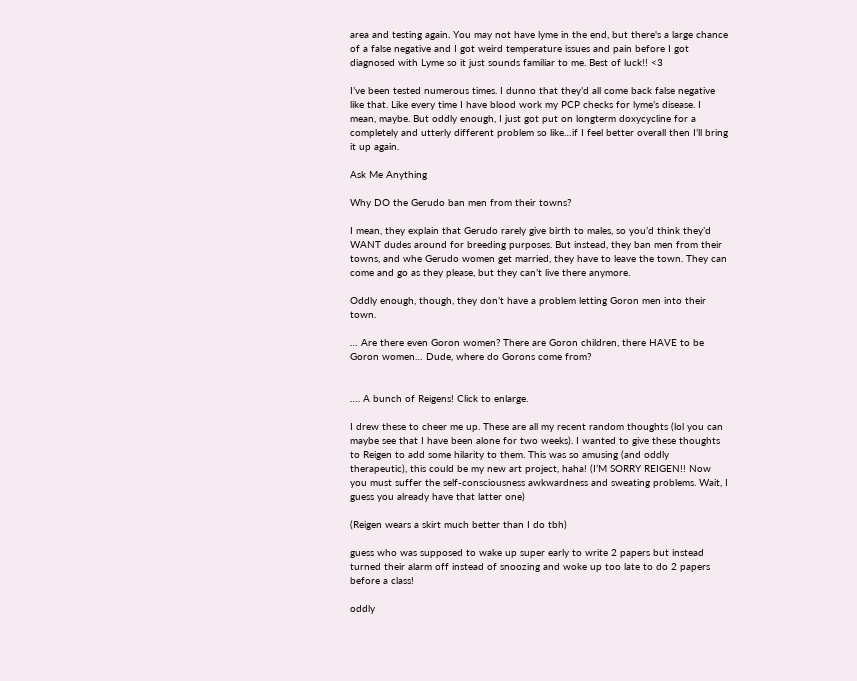area and testing again. You may not have lyme in the end, but there's a large chance of a false negative and I got weird temperature issues and pain before I got diagnosed with Lyme so it just sounds familiar to me. Best of luck!! <3

I’ve been tested numerous times. I dunno that they’d all come back false negative like that. Like every time I have blood work my PCP checks for lyme’s disease. I mean, maybe. But oddly enough, I just got put on longterm doxycycline for a completely and utterly different problem so like…if I feel better overall then I’ll bring it up again.

Ask Me Anything

Why DO the Gerudo ban men from their towns?

I mean, they explain that Gerudo rarely give birth to males, so you’d think they’d WANT dudes around for breeding purposes. But instead, they ban men from their towns, and whe Gerudo women get married, they have to leave the town. They can come and go as they please, but they can’t live there anymore.

Oddly enough, though, they don’t have a problem letting Goron men into their town.

… Are there even Goron women? There are Goron children, there HAVE to be Goron women… Dude, where do Gorons come from?


…. A bunch of Reigens! Click to enlarge.

I drew these to cheer me up. These are all my recent random thoughts (lol you can maybe see that I have been alone for two weeks). I wanted to give these thoughts to Reigen to add some hilarity to them. This was so amusing (and oddly therapeutic), this could be my new art project, haha! (I’M SORRY REIGEN!! Now you must suffer the self-consciousness awkwardness and sweating problems. Wait, I guess you already have that latter one)

(Reigen wears a skirt much better than I do tbh)

guess who was supposed to wake up super early to write 2 papers but instead turned their alarm off instead of snoozing and woke up too late to do 2 papers before a class!

oddly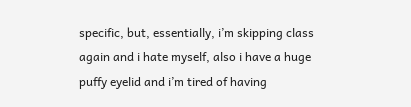specific, but, essentially, i’m skipping class again and i hate myself, also i have a huge puffy eyelid and i’m tired of having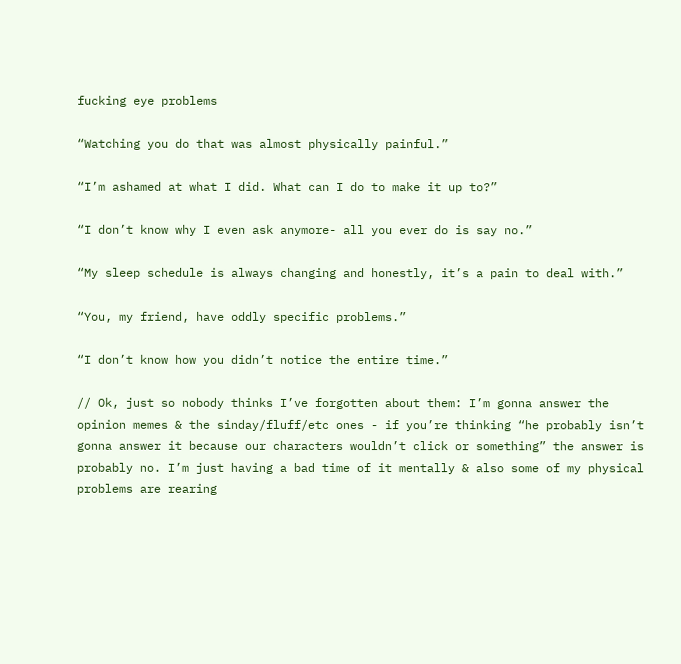fucking eye problems

“Watching you do that was almost physically painful.”

“I’m ashamed at what I did. What can I do to make it up to?”

“I don’t know why I even ask anymore- all you ever do is say no.”

“My sleep schedule is always changing and honestly, it’s a pain to deal with.”

“You, my friend, have oddly specific problems.”

“I don’t know how you didn’t notice the entire time.”

// Ok, just so nobody thinks I’ve forgotten about them: I’m gonna answer the opinion memes & the sinday/fluff/etc ones - if you’re thinking “he probably isn’t gonna answer it because our characters wouldn’t click or something” the answer is probably no. I’m just having a bad time of it mentally & also some of my physical problems are rearing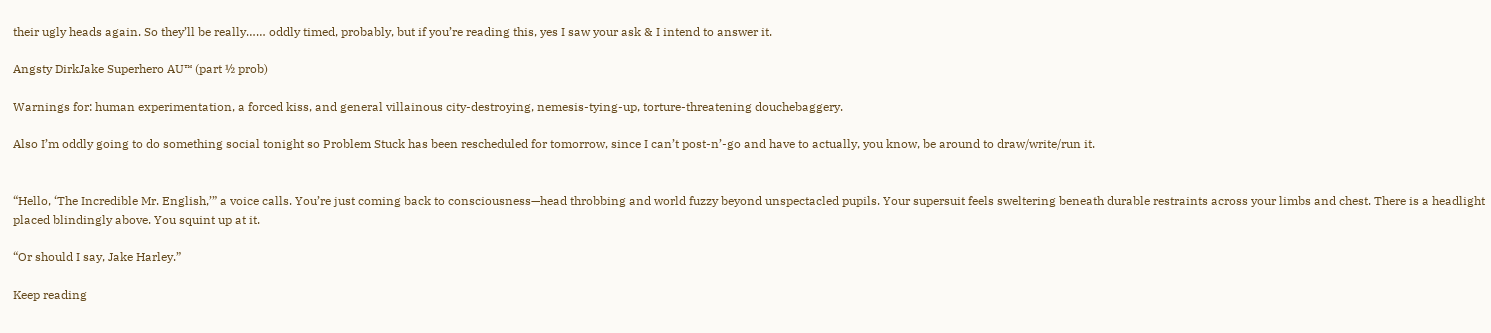their ugly heads again. So they’ll be really…… oddly timed, probably, but if you’re reading this, yes I saw your ask & I intend to answer it.

Angsty DirkJake Superhero AU™ (part ½ prob)

Warnings for: human experimentation, a forced kiss, and general villainous city-destroying, nemesis-tying-up, torture-threatening douchebaggery.

Also I’m oddly going to do something social tonight so Problem Stuck has been rescheduled for tomorrow, since I can’t post-n’-go and have to actually, you know, be around to draw/write/run it.


“Hello, ‘The Incredible Mr. English,’” a voice calls. You’re just coming back to consciousness—head throbbing and world fuzzy beyond unspectacled pupils. Your supersuit feels sweltering beneath durable restraints across your limbs and chest. There is a headlight placed blindingly above. You squint up at it.

“Or should I say, Jake Harley.”

Keep reading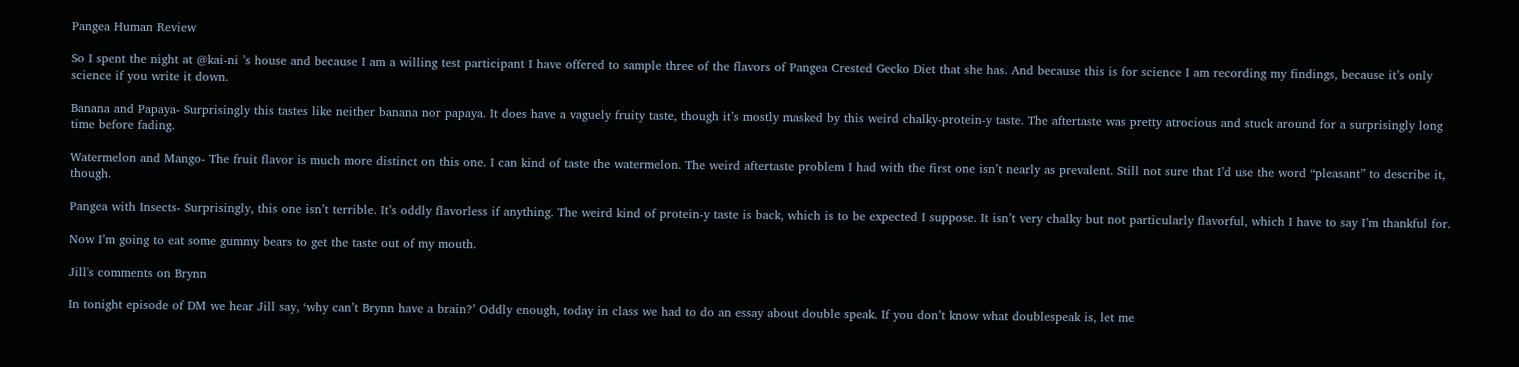Pangea Human Review

So I spent the night at @kai-ni ’s house and because I am a willing test participant I have offered to sample three of the flavors of Pangea Crested Gecko Diet that she has. And because this is for science I am recording my findings, because it’s only science if you write it down.

Banana and Papaya- Surprisingly this tastes like neither banana nor papaya. It does have a vaguely fruity taste, though it’s mostly masked by this weird chalky-protein-y taste. The aftertaste was pretty atrocious and stuck around for a surprisingly long time before fading.

Watermelon and Mango- The fruit flavor is much more distinct on this one. I can kind of taste the watermelon. The weird aftertaste problem I had with the first one isn’t nearly as prevalent. Still not sure that I’d use the word “pleasant” to describe it, though.

Pangea with Insects- Surprisingly, this one isn’t terrible. It’s oddly flavorless if anything. The weird kind of protein-y taste is back, which is to be expected I suppose. It isn’t very chalky but not particularly flavorful, which I have to say I’m thankful for.

Now I’m going to eat some gummy bears to get the taste out of my mouth.

Jill's comments on Brynn

In tonight episode of DM we hear Jill say, ‘why can’t Brynn have a brain?’ Oddly enough, today in class we had to do an essay about double speak. If you don’t know what doublespeak is, let me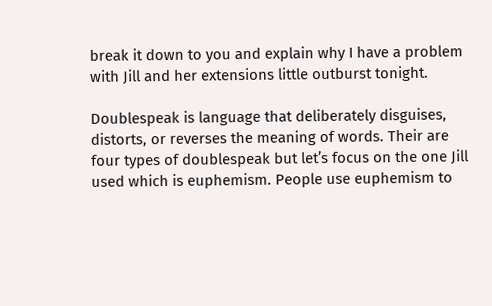break it down to you and explain why I have a problem with Jill and her extensions little outburst tonight.

Doublespeak is language that deliberately disguises, distorts, or reverses the meaning of words. Their are four types of doublespeak but let’s focus on the one Jill used which is euphemism. People use euphemism to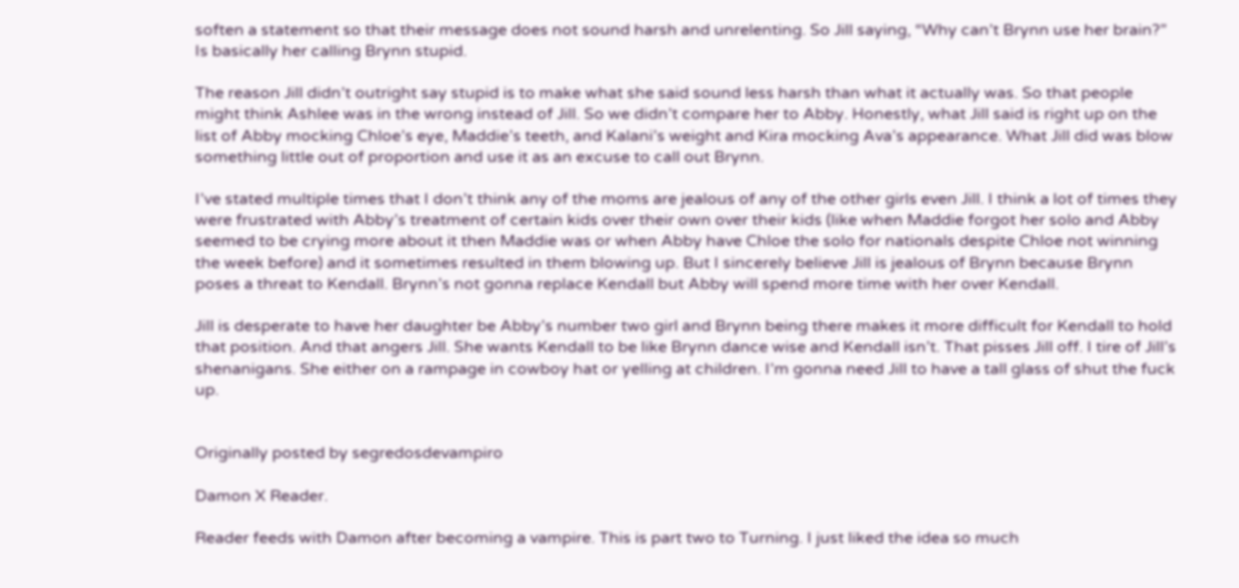soften a statement so that their message does not sound harsh and unrelenting. So Jill saying, “Why can’t Brynn use her brain?” Is basically her calling Brynn stupid.

The reason Jill didn’t outright say stupid is to make what she said sound less harsh than what it actually was. So that people might think Ashlee was in the wrong instead of Jill. So we didn’t compare her to Abby. Honestly, what Jill said is right up on the list of Abby mocking Chloe’s eye, Maddie’s teeth, and Kalani’s weight and Kira mocking Ava’s appearance. What Jill did was blow something little out of proportion and use it as an excuse to call out Brynn.

I’ve stated multiple times that I don’t think any of the moms are jealous of any of the other girls even Jill. I think a lot of times they were frustrated with Abby’s treatment of certain kids over their own over their kids (like when Maddie forgot her solo and Abby seemed to be crying more about it then Maddie was or when Abby have Chloe the solo for nationals despite Chloe not winning the week before) and it sometimes resulted in them blowing up. But I sincerely believe Jill is jealous of Brynn because Brynn poses a threat to Kendall. Brynn’s not gonna replace Kendall but Abby will spend more time with her over Kendall.

Jill is desperate to have her daughter be Abby’s number two girl and Brynn being there makes it more difficult for Kendall to hold that position. And that angers Jill. She wants Kendall to be like Brynn dance wise and Kendall isn’t. That pisses Jill off. I tire of Jill’s shenanigans. She either on a rampage in cowboy hat or yelling at children. I’m gonna need Jill to have a tall glass of shut the fuck up.


Originally posted by segredosdevampiro

Damon X Reader.

Reader feeds with Damon after becoming a vampire. This is part two to Turning. I just liked the idea so much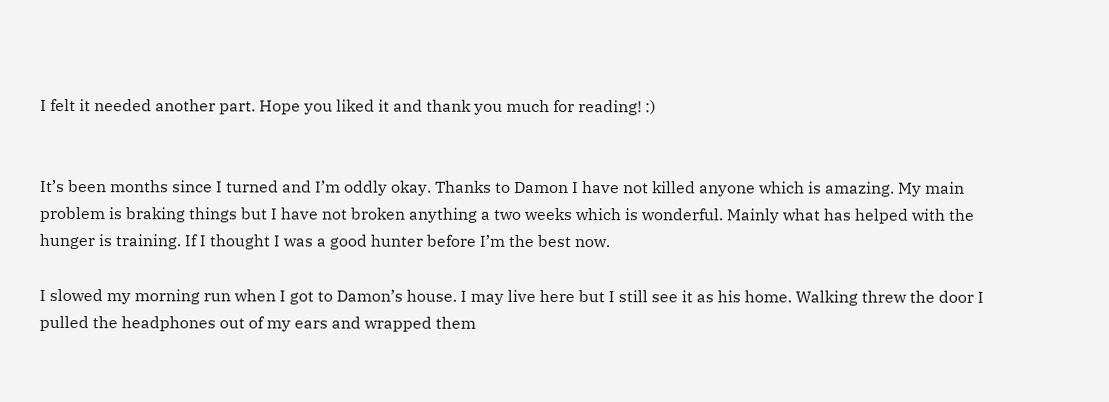I felt it needed another part. Hope you liked it and thank you much for reading! :)


It’s been months since I turned and I’m oddly okay. Thanks to Damon I have not killed anyone which is amazing. My main problem is braking things but I have not broken anything a two weeks which is wonderful. Mainly what has helped with the hunger is training. If I thought I was a good hunter before I’m the best now.

I slowed my morning run when I got to Damon’s house. I may live here but I still see it as his home. Walking threw the door I pulled the headphones out of my ears and wrapped them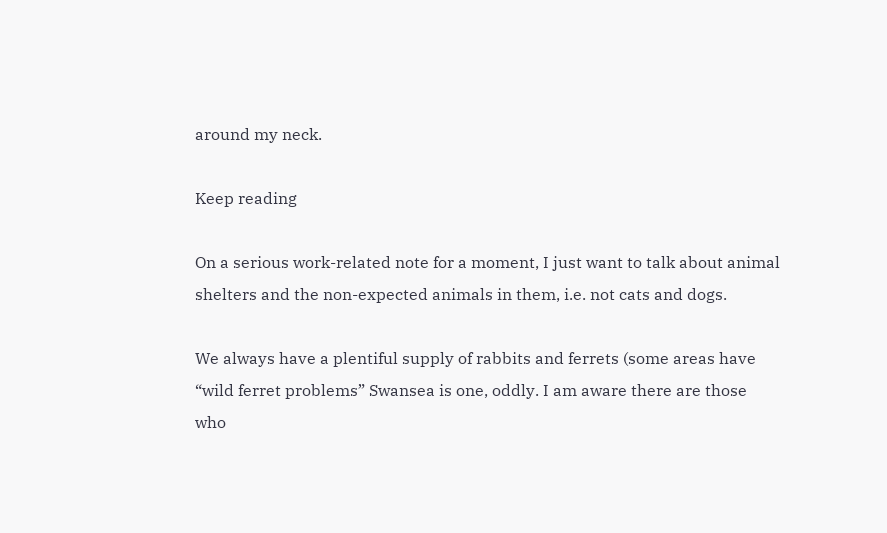around my neck.

Keep reading

On a serious work-related note for a moment, I just want to talk about animal shelters and the non-expected animals in them, i.e. not cats and dogs.

We always have a plentiful supply of rabbits and ferrets (some areas have “wild ferret problems” Swansea is one, oddly. I am aware there are those who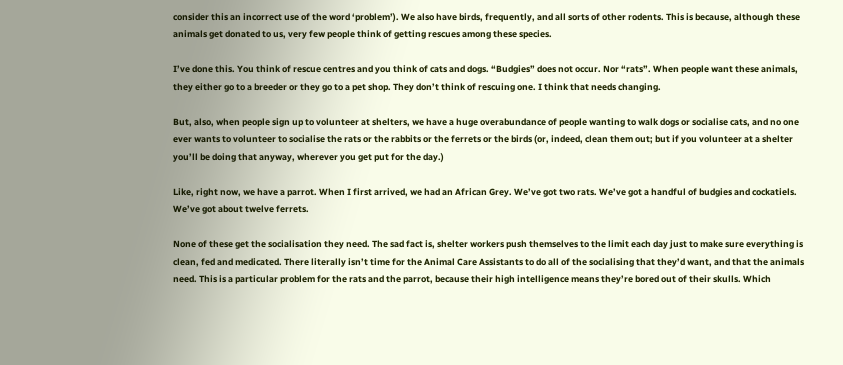consider this an incorrect use of the word ‘problem’). We also have birds, frequently, and all sorts of other rodents. This is because, although these animals get donated to us, very few people think of getting rescues among these species.

I’ve done this. You think of rescue centres and you think of cats and dogs. “Budgies” does not occur. Nor “rats”. When people want these animals, they either go to a breeder or they go to a pet shop. They don’t think of rescuing one. I think that needs changing.

But, also, when people sign up to volunteer at shelters, we have a huge overabundance of people wanting to walk dogs or socialise cats, and no one ever wants to volunteer to socialise the rats or the rabbits or the ferrets or the birds (or, indeed, clean them out; but if you volunteer at a shelter you’ll be doing that anyway, wherever you get put for the day.)

Like, right now, we have a parrot. When I first arrived, we had an African Grey. We’ve got two rats. We’ve got a handful of budgies and cockatiels. We’ve got about twelve ferrets.

None of these get the socialisation they need. The sad fact is, shelter workers push themselves to the limit each day just to make sure everything is clean, fed and medicated. There literally isn’t time for the Animal Care Assistants to do all of the socialising that they’d want, and that the animals need. This is a particular problem for the rats and the parrot, because their high intelligence means they’re bored out of their skulls. Which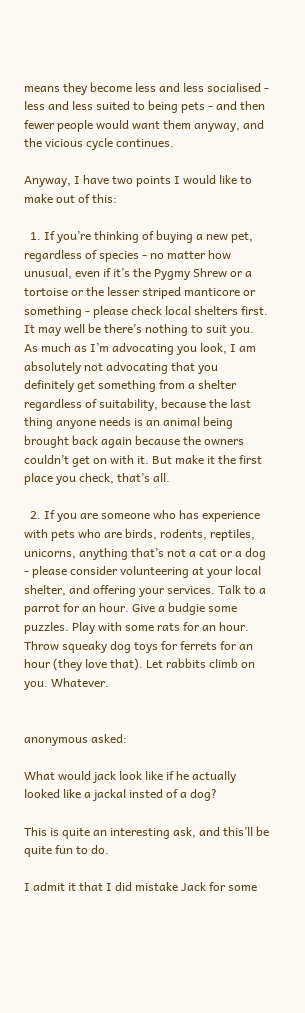means they become less and less socialised - less and less suited to being pets - and then fewer people would want them anyway, and the vicious cycle continues.

Anyway, I have two points I would like to make out of this:

  1. If you’re thinking of buying a new pet, regardless of species - no matter how unusual, even if it’s the Pygmy Shrew or a tortoise or the lesser striped manticore or something - please check local shelters first. It may well be there’s nothing to suit you. As much as I’m advocating you look, I am absolutely not advocating that you definitely get something from a shelter regardless of suitability, because the last thing anyone needs is an animal being brought back again because the owners couldn’t get on with it. But make it the first place you check, that’s all.

  2. If you are someone who has experience with pets who are birds, rodents, reptiles, unicorns, anything that’s not a cat or a dog - please consider volunteering at your local shelter, and offering your services. Talk to a parrot for an hour. Give a budgie some puzzles. Play with some rats for an hour. Throw squeaky dog toys for ferrets for an hour (they love that). Let rabbits climb on you. Whatever.


anonymous asked:

What would jack look like if he actually looked like a jackal insted of a dog?

This is quite an interesting ask, and this’ll be quite fun to do.

I admit it that I did mistake Jack for some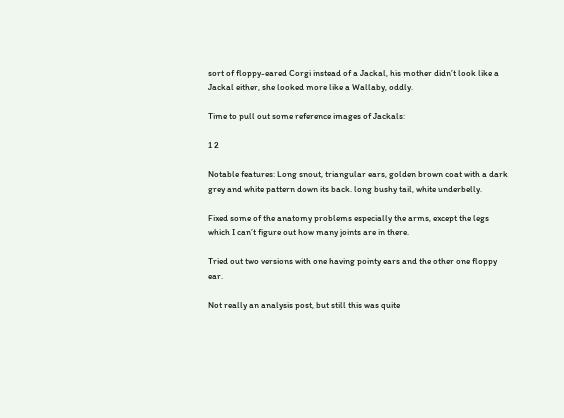sort of floppy-eared Corgi instead of a Jackal, his mother didn’t look like a Jackal either, she looked more like a Wallaby, oddly.

Time to pull out some reference images of Jackals:

1 2

Notable features: Long snout, triangular ears, golden brown coat with a dark grey and white pattern down its back. long bushy tail, white underbelly.

Fixed some of the anatomy problems especially the arms, except the legs which I can’t figure out how many joints are in there.

Tried out two versions with one having pointy ears and the other one floppy ear.

Not really an analysis post, but still this was quite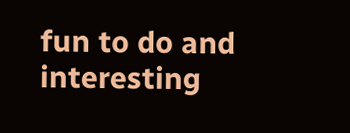fun to do and interesting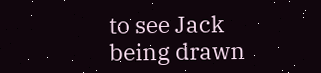to see Jack being drawn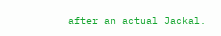after an actual Jackal.